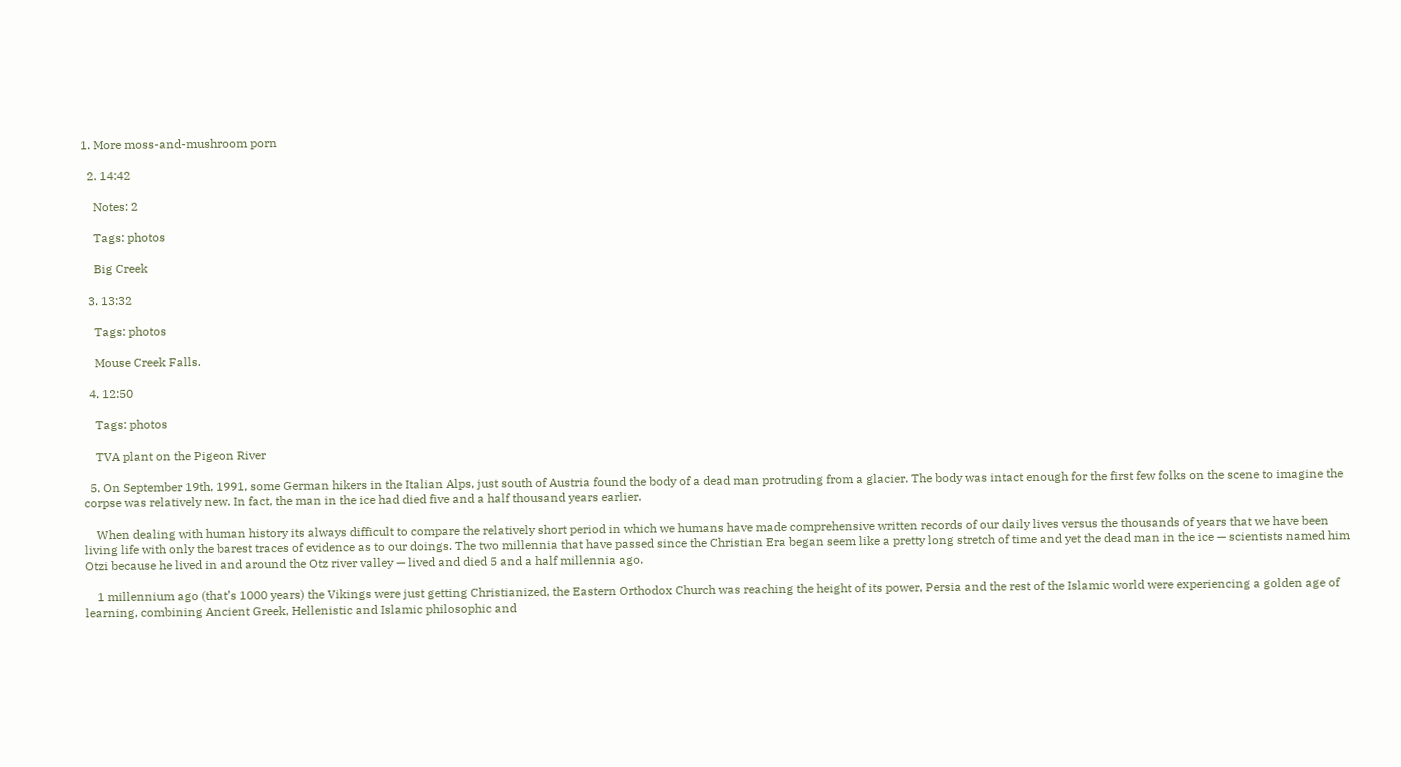1. More moss-and-mushroom porn

  2. 14:42

    Notes: 2

    Tags: photos

    Big Creek

  3. 13:32

    Tags: photos

    Mouse Creek Falls.

  4. 12:50

    Tags: photos

    TVA plant on the Pigeon River

  5. On September 19th, 1991, some German hikers in the Italian Alps, just south of Austria found the body of a dead man protruding from a glacier. The body was intact enough for the first few folks on the scene to imagine the corpse was relatively new. In fact, the man in the ice had died five and a half thousand years earlier.

    When dealing with human history its always difficult to compare the relatively short period in which we humans have made comprehensive written records of our daily lives versus the thousands of years that we have been living life with only the barest traces of evidence as to our doings. The two millennia that have passed since the Christian Era began seem like a pretty long stretch of time and yet the dead man in the ice — scientists named him Otzi because he lived in and around the Otz river valley — lived and died 5 and a half millennia ago.

    1 millennium ago (that’s 1000 years) the Vikings were just getting Christianized, the Eastern Orthodox Church was reaching the height of its power, Persia and the rest of the Islamic world were experiencing a golden age of learning, combining Ancient Greek, Hellenistic and Islamic philosophic and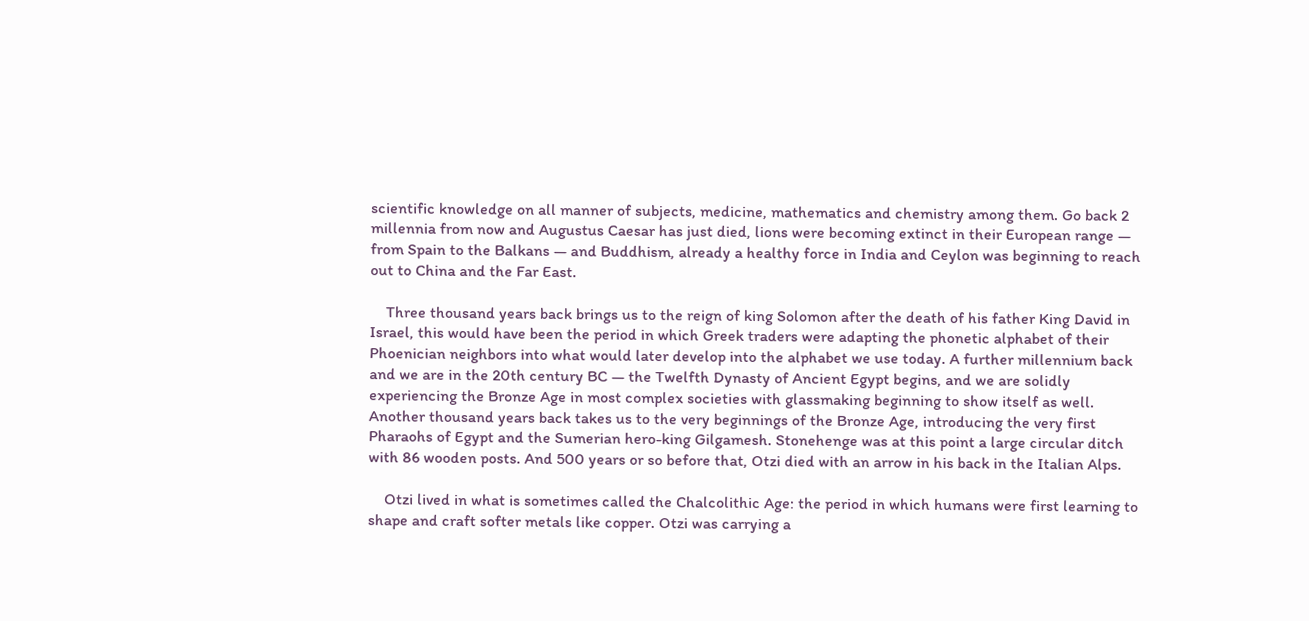scientific knowledge on all manner of subjects, medicine, mathematics and chemistry among them. Go back 2 millennia from now and Augustus Caesar has just died, lions were becoming extinct in their European range — from Spain to the Balkans — and Buddhism, already a healthy force in India and Ceylon was beginning to reach out to China and the Far East.

    Three thousand years back brings us to the reign of king Solomon after the death of his father King David in Israel, this would have been the period in which Greek traders were adapting the phonetic alphabet of their Phoenician neighbors into what would later develop into the alphabet we use today. A further millennium back and we are in the 20th century BC — the Twelfth Dynasty of Ancient Egypt begins, and we are solidly experiencing the Bronze Age in most complex societies with glassmaking beginning to show itself as well. Another thousand years back takes us to the very beginnings of the Bronze Age, introducing the very first Pharaohs of Egypt and the Sumerian hero-king Gilgamesh. Stonehenge was at this point a large circular ditch with 86 wooden posts. And 500 years or so before that, Otzi died with an arrow in his back in the Italian Alps.

    Otzi lived in what is sometimes called the Chalcolithic Age: the period in which humans were first learning to shape and craft softer metals like copper. Otzi was carrying a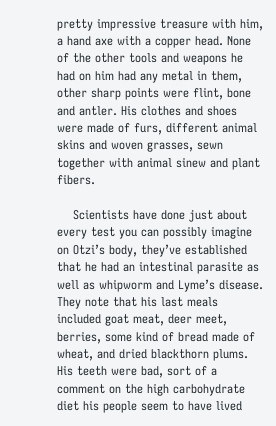pretty impressive treasure with him, a hand axe with a copper head. None of the other tools and weapons he had on him had any metal in them, other sharp points were flint, bone and antler. His clothes and shoes were made of furs, different animal skins and woven grasses, sewn together with animal sinew and plant fibers.

    Scientists have done just about every test you can possibly imagine on Otzi’s body, they’ve established that he had an intestinal parasite as well as whipworm and Lyme’s disease. They note that his last meals included goat meat, deer meet, berries, some kind of bread made of wheat, and dried blackthorn plums. His teeth were bad, sort of a comment on the high carbohydrate diet his people seem to have lived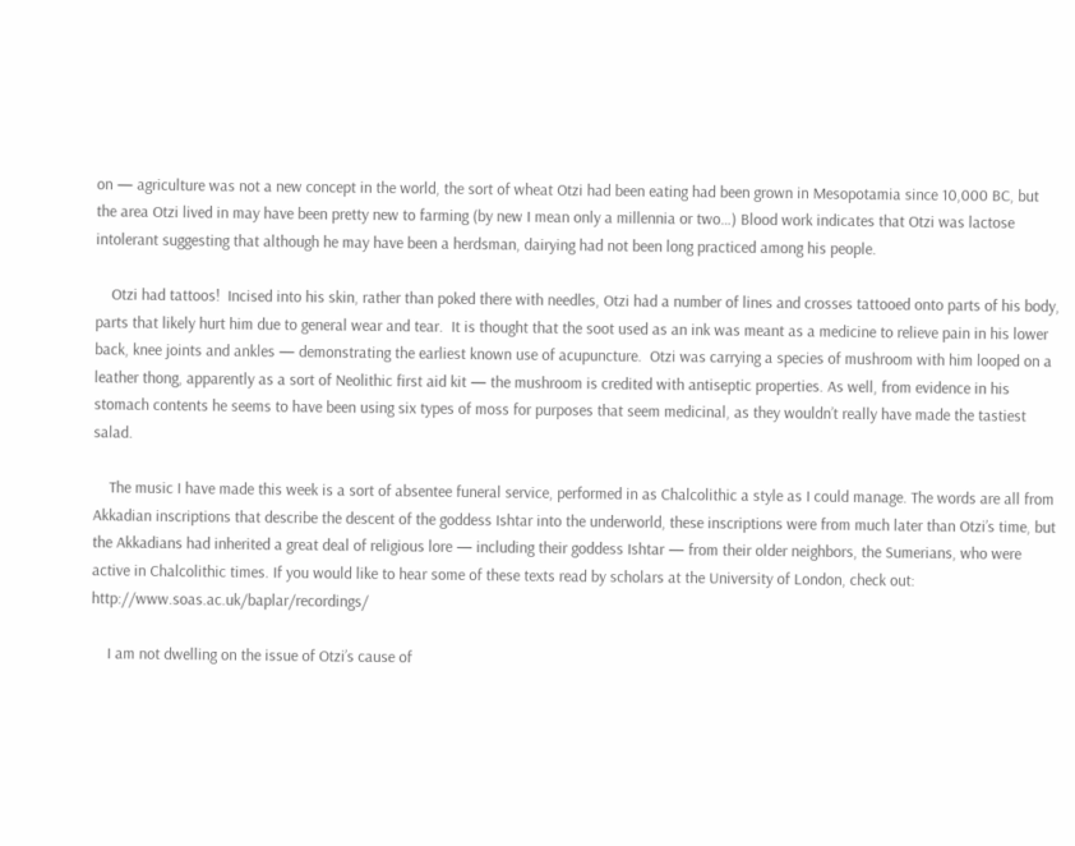on — agriculture was not a new concept in the world, the sort of wheat Otzi had been eating had been grown in Mesopotamia since 10,000 BC, but the area Otzi lived in may have been pretty new to farming (by new I mean only a millennia or two…) Blood work indicates that Otzi was lactose intolerant suggesting that although he may have been a herdsman, dairying had not been long practiced among his people.

    Otzi had tattoos!  Incised into his skin, rather than poked there with needles, Otzi had a number of lines and crosses tattooed onto parts of his body, parts that likely hurt him due to general wear and tear.  It is thought that the soot used as an ink was meant as a medicine to relieve pain in his lower back, knee joints and ankles — demonstrating the earliest known use of acupuncture.  Otzi was carrying a species of mushroom with him looped on a leather thong, apparently as a sort of Neolithic first aid kit — the mushroom is credited with antiseptic properties. As well, from evidence in his stomach contents he seems to have been using six types of moss for purposes that seem medicinal, as they wouldn’t really have made the tastiest salad.

    The music I have made this week is a sort of absentee funeral service, performed in as Chalcolithic a style as I could manage. The words are all from Akkadian inscriptions that describe the descent of the goddess Ishtar into the underworld, these inscriptions were from much later than Otzi’s time, but the Akkadians had inherited a great deal of religious lore — including their goddess Ishtar — from their older neighbors, the Sumerians, who were active in Chalcolithic times. If you would like to hear some of these texts read by scholars at the University of London, check out: http://www.soas.ac.uk/baplar/recordings/

    I am not dwelling on the issue of Otzi’s cause of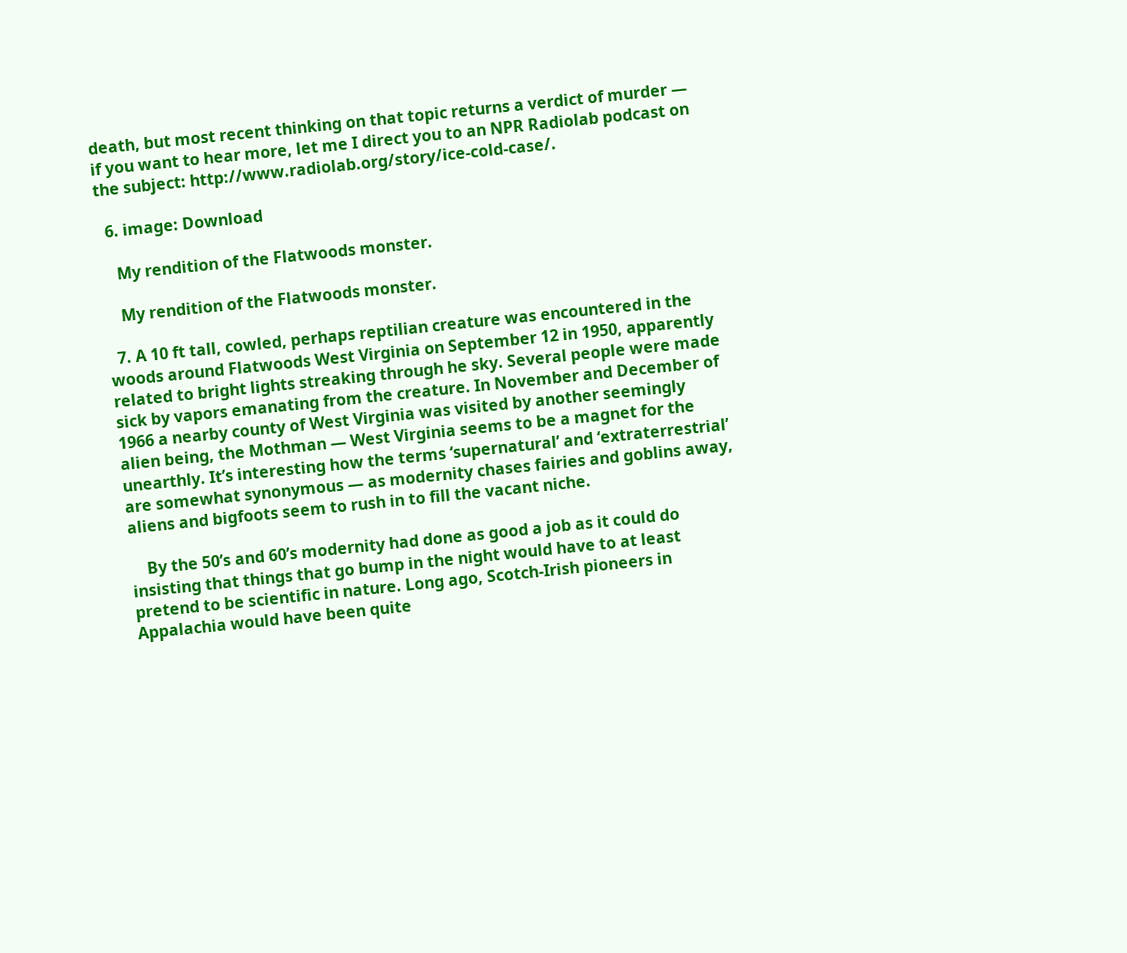death, but most recent thinking on that topic returns a verdict of murder — if you want to hear more, let me I direct you to an NPR Radiolab podcast on the subject: http://www.radiolab.org/story/ice-cold-case/.

  6. image: Download

    My rendition of the Flatwoods monster.

    My rendition of the Flatwoods monster.

  7. A 10 ft tall, cowled, perhaps reptilian creature was encountered in the woods around Flatwoods West Virginia on September 12 in 1950, apparently related to bright lights streaking through he sky. Several people were made sick by vapors emanating from the creature. In November and December of 1966 a nearby county of West Virginia was visited by another seemingly alien being, the Mothman — West Virginia seems to be a magnet for the unearthly. It’s interesting how the terms ‘supernatural’ and ‘extraterrestrial’ are somewhat synonymous — as modernity chases fairies and goblins away, aliens and bigfoots seem to rush in to fill the vacant niche.

    By the 50’s and 60’s modernity had done as good a job as it could do insisting that things that go bump in the night would have to at least pretend to be scientific in nature. Long ago, Scotch-Irish pioneers in Appalachia would have been quite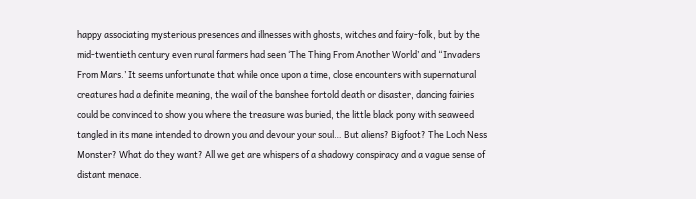happy associating mysterious presences and illnesses with ghosts, witches and fairy-folk, but by the mid-twentieth century even rural farmers had seen ‘The Thing From Another World’ and “Invaders From Mars.’ It seems unfortunate that while once upon a time, close encounters with supernatural creatures had a definite meaning, the wail of the banshee fortold death or disaster, dancing fairies could be convinced to show you where the treasure was buried, the little black pony with seaweed tangled in its mane intended to drown you and devour your soul… But aliens? Bigfoot? The Loch Ness Monster? What do they want? All we get are whispers of a shadowy conspiracy and a vague sense of distant menace.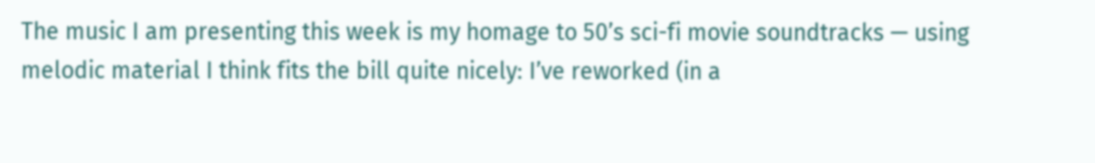The music I am presenting this week is my homage to 50’s sci-fi movie soundtracks — using melodic material I think fits the bill quite nicely: I’ve reworked (in a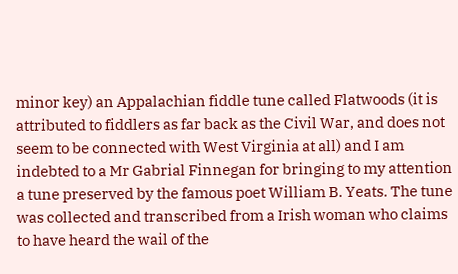minor key) an Appalachian fiddle tune called Flatwoods (it is attributed to fiddlers as far back as the Civil War, and does not seem to be connected with West Virginia at all) and I am indebted to a Mr Gabrial Finnegan for bringing to my attention a tune preserved by the famous poet William B. Yeats. The tune was collected and transcribed from a Irish woman who claims to have heard the wail of the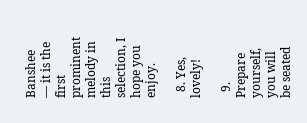Banshee — it is the first prominent melody in this selection, I hope you enjoy.

  8. Yes, lovely!

  9. Prepare yourself, you will be seated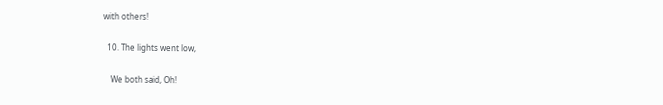with others!

  10. The lights went low,

    We both said, Oh!